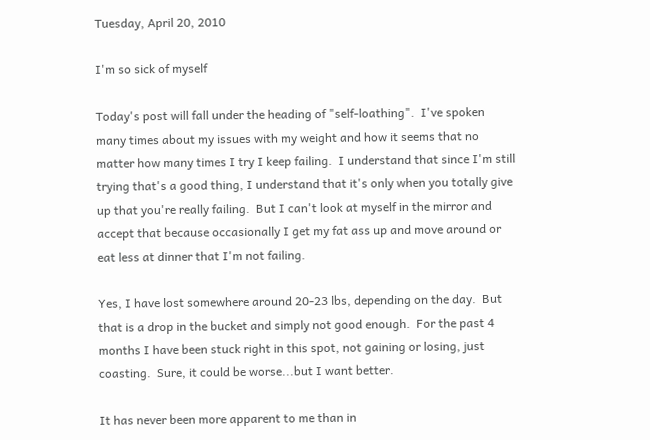Tuesday, April 20, 2010

I'm so sick of myself

Today's post will fall under the heading of "self-loathing".  I've spoken many times about my issues with my weight and how it seems that no matter how many times I try I keep failing.  I understand that since I'm still trying that's a good thing, I understand that it's only when you totally give up that you're really failing.  But I can't look at myself in the mirror and accept that because occasionally I get my fat ass up and move around or eat less at dinner that I'm not failing.

Yes, I have lost somewhere around 20-23 lbs, depending on the day.  But that is a drop in the bucket and simply not good enough.  For the past 4 months I have been stuck right in this spot, not gaining or losing, just coasting.  Sure, it could be worse...but I want better.

It has never been more apparent to me than in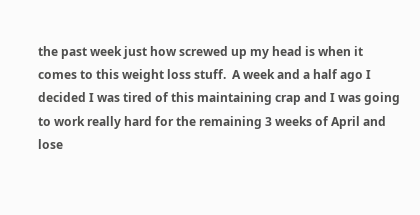the past week just how screwed up my head is when it comes to this weight loss stuff.  A week and a half ago I decided I was tired of this maintaining crap and I was going to work really hard for the remaining 3 weeks of April and lose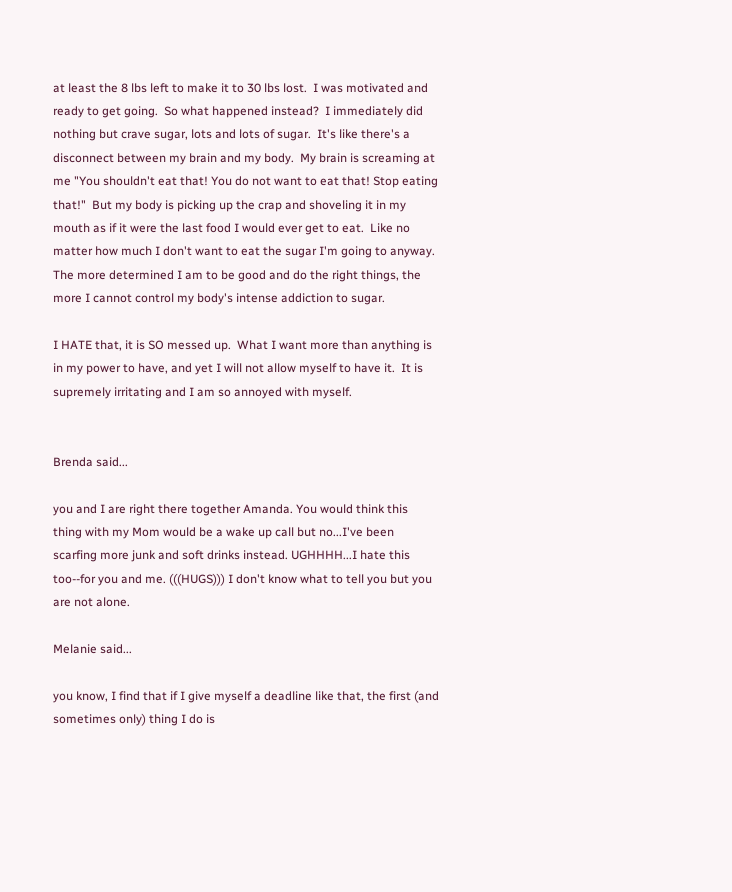at least the 8 lbs left to make it to 30 lbs lost.  I was motivated and ready to get going.  So what happened instead?  I immediately did nothing but crave sugar, lots and lots of sugar.  It's like there's a disconnect between my brain and my body.  My brain is screaming at me "You shouldn't eat that! You do not want to eat that! Stop eating that!"  But my body is picking up the crap and shoveling it in my mouth as if it were the last food I would ever get to eat.  Like no matter how much I don't want to eat the sugar I'm going to anyway.  The more determined I am to be good and do the right things, the more I cannot control my body's intense addiction to sugar.

I HATE that, it is SO messed up.  What I want more than anything is in my power to have, and yet I will not allow myself to have it.  It is supremely irritating and I am so annoyed with myself.


Brenda said...

you and I are right there together Amanda. You would think this thing with my Mom would be a wake up call but no...I've been scarfing more junk and soft drinks instead. UGHHHH...I hate this too--for you and me. (((HUGS))) I don't know what to tell you but you are not alone.

Melanie said...

you know, I find that if I give myself a deadline like that, the first (and sometimes only) thing I do is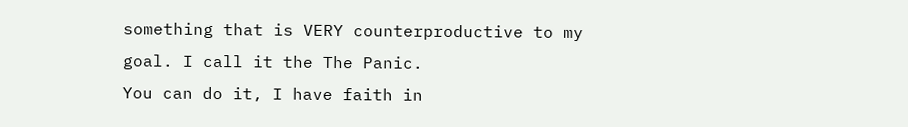something that is VERY counterproductive to my goal. I call it the The Panic.
You can do it, I have faith in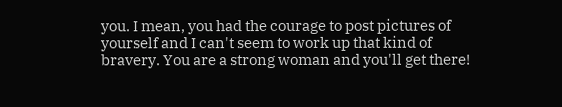you. I mean, you had the courage to post pictures of yourself and I can't seem to work up that kind of bravery. You are a strong woman and you'll get there!